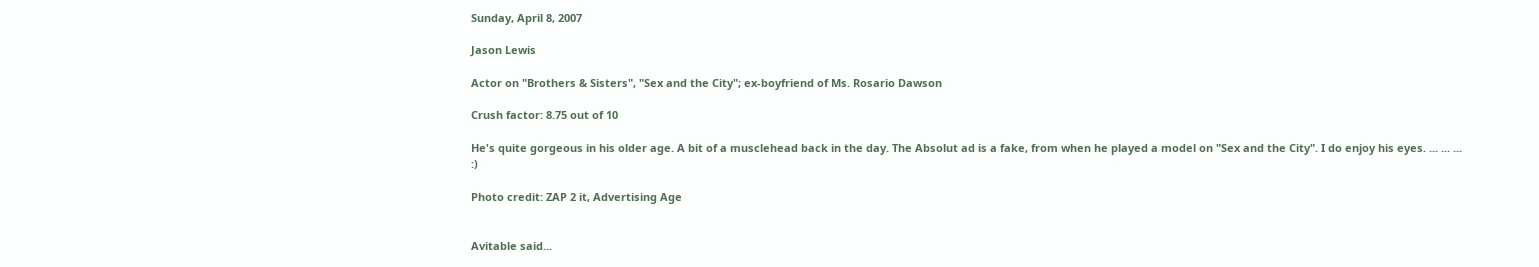Sunday, April 8, 2007

Jason Lewis

Actor on "Brothers & Sisters", "Sex and the City"; ex-boyfriend of Ms. Rosario Dawson

Crush factor: 8.75 out of 10

He's quite gorgeous in his older age. A bit of a musclehead back in the day. The Absolut ad is a fake, from when he played a model on "Sex and the City". I do enjoy his eyes. ... ... ... :)

Photo credit: ZAP 2 it, Advertising Age


Avitable said...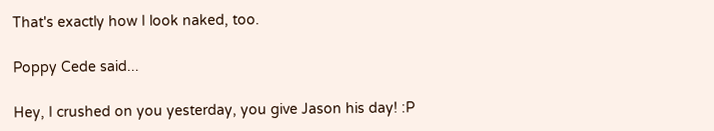That's exactly how I look naked, too.

Poppy Cede said...

Hey, I crushed on you yesterday, you give Jason his day! :P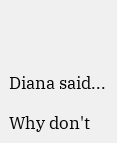Diana said...

Why don't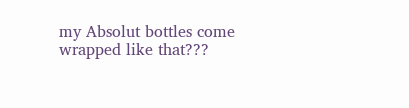my Absolut bottles come wrapped like that???